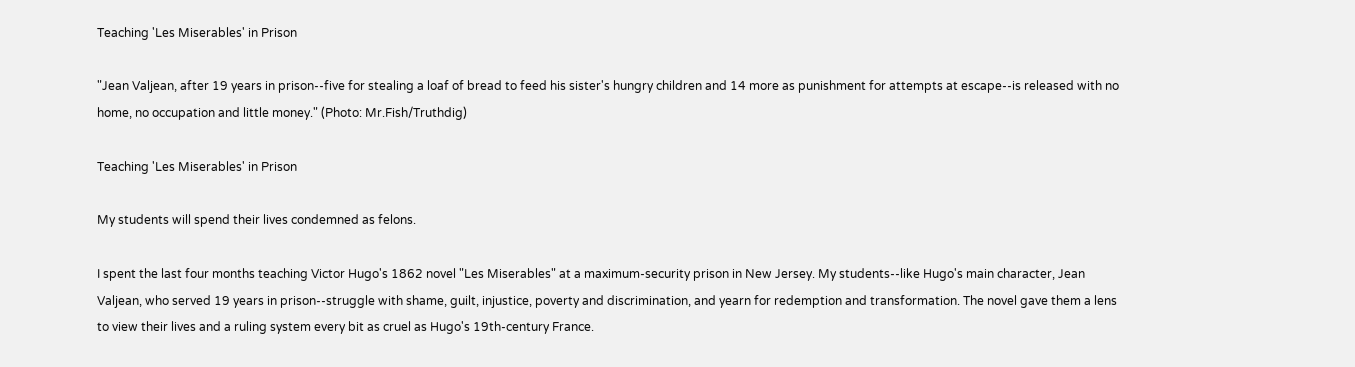Teaching 'Les Miserables' in Prison

"Jean Valjean, after 19 years in prison--five for stealing a loaf of bread to feed his sister's hungry children and 14 more as punishment for attempts at escape--is released with no home, no occupation and little money." (Photo: Mr.Fish/Truthdig)

Teaching 'Les Miserables' in Prison

My students will spend their lives condemned as felons.

I spent the last four months teaching Victor Hugo's 1862 novel "Les Miserables" at a maximum-security prison in New Jersey. My students--like Hugo's main character, Jean Valjean, who served 19 years in prison--struggle with shame, guilt, injustice, poverty and discrimination, and yearn for redemption and transformation. The novel gave them a lens to view their lives and a ruling system every bit as cruel as Hugo's 19th-century France.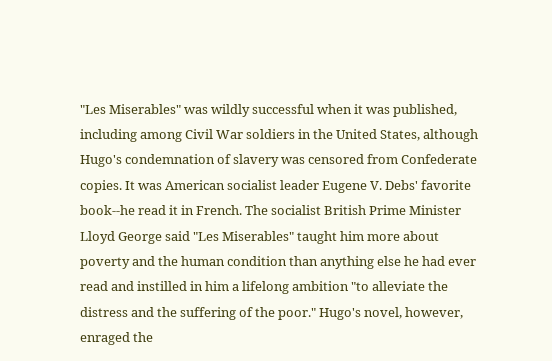"Les Miserables" was wildly successful when it was published, including among Civil War soldiers in the United States, although Hugo's condemnation of slavery was censored from Confederate copies. It was American socialist leader Eugene V. Debs' favorite book--he read it in French. The socialist British Prime Minister Lloyd George said "Les Miserables" taught him more about poverty and the human condition than anything else he had ever read and instilled in him a lifelong ambition "to alleviate the distress and the suffering of the poor." Hugo's novel, however, enraged the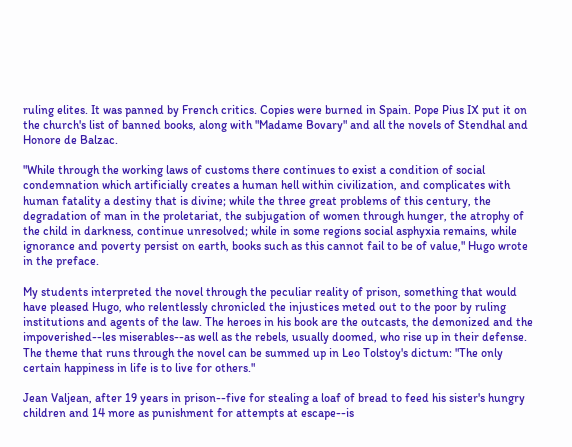ruling elites. It was panned by French critics. Copies were burned in Spain. Pope Pius IX put it on the church's list of banned books, along with "Madame Bovary" and all the novels of Stendhal and Honore de Balzac.

"While through the working laws of customs there continues to exist a condition of social condemnation which artificially creates a human hell within civilization, and complicates with human fatality a destiny that is divine; while the three great problems of this century, the degradation of man in the proletariat, the subjugation of women through hunger, the atrophy of the child in darkness, continue unresolved; while in some regions social asphyxia remains, while ignorance and poverty persist on earth, books such as this cannot fail to be of value," Hugo wrote in the preface.

My students interpreted the novel through the peculiar reality of prison, something that would have pleased Hugo, who relentlessly chronicled the injustices meted out to the poor by ruling institutions and agents of the law. The heroes in his book are the outcasts, the demonized and the impoverished--les miserables--as well as the rebels, usually doomed, who rise up in their defense. The theme that runs through the novel can be summed up in Leo Tolstoy's dictum: "The only certain happiness in life is to live for others."

Jean Valjean, after 19 years in prison--five for stealing a loaf of bread to feed his sister's hungry children and 14 more as punishment for attempts at escape--is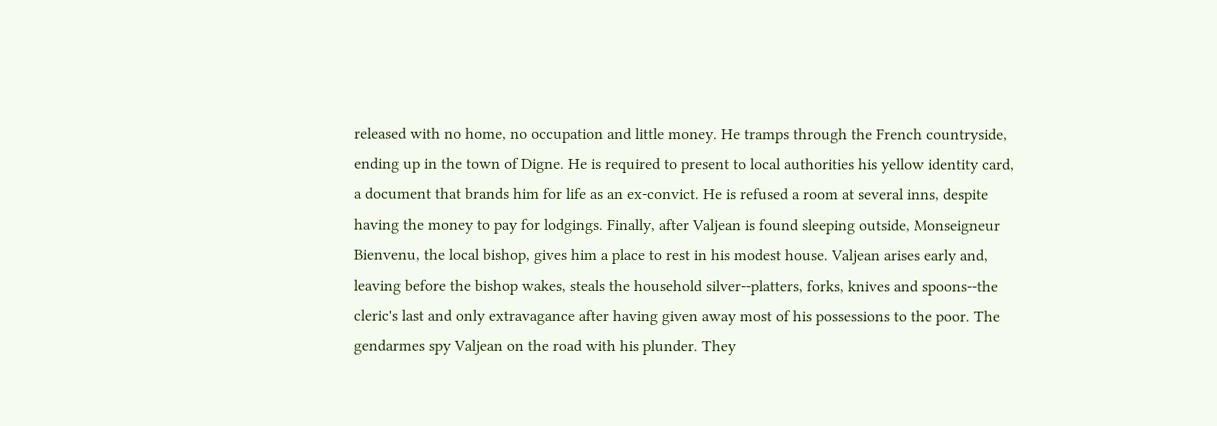released with no home, no occupation and little money. He tramps through the French countryside, ending up in the town of Digne. He is required to present to local authorities his yellow identity card, a document that brands him for life as an ex-convict. He is refused a room at several inns, despite having the money to pay for lodgings. Finally, after Valjean is found sleeping outside, Monseigneur Bienvenu, the local bishop, gives him a place to rest in his modest house. Valjean arises early and, leaving before the bishop wakes, steals the household silver--platters, forks, knives and spoons--the cleric's last and only extravagance after having given away most of his possessions to the poor. The gendarmes spy Valjean on the road with his plunder. They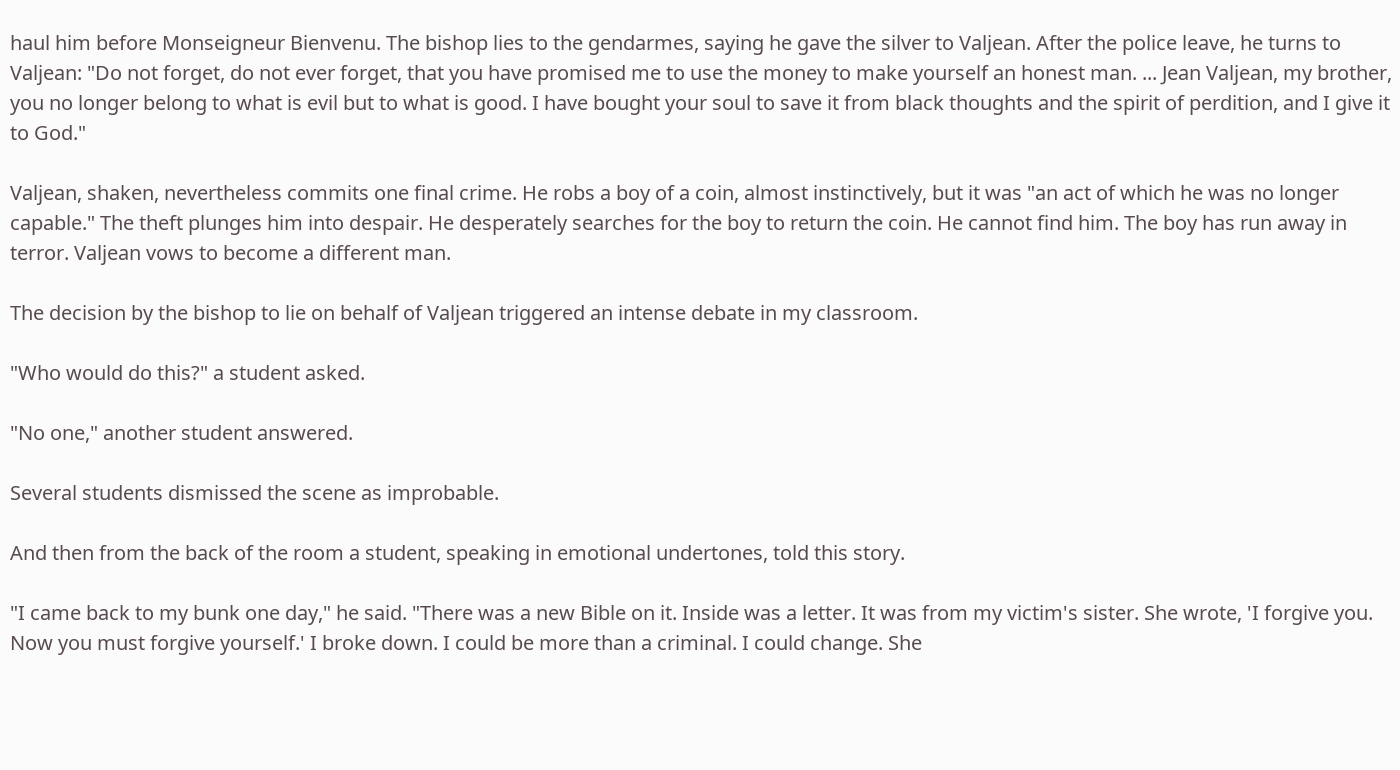haul him before Monseigneur Bienvenu. The bishop lies to the gendarmes, saying he gave the silver to Valjean. After the police leave, he turns to Valjean: "Do not forget, do not ever forget, that you have promised me to use the money to make yourself an honest man. ... Jean Valjean, my brother, you no longer belong to what is evil but to what is good. I have bought your soul to save it from black thoughts and the spirit of perdition, and I give it to God."

Valjean, shaken, nevertheless commits one final crime. He robs a boy of a coin, almost instinctively, but it was "an act of which he was no longer capable." The theft plunges him into despair. He desperately searches for the boy to return the coin. He cannot find him. The boy has run away in terror. Valjean vows to become a different man.

The decision by the bishop to lie on behalf of Valjean triggered an intense debate in my classroom.

"Who would do this?" a student asked.

"No one," another student answered.

Several students dismissed the scene as improbable.

And then from the back of the room a student, speaking in emotional undertones, told this story.

"I came back to my bunk one day," he said. "There was a new Bible on it. Inside was a letter. It was from my victim's sister. She wrote, 'I forgive you. Now you must forgive yourself.' I broke down. I could be more than a criminal. I could change. She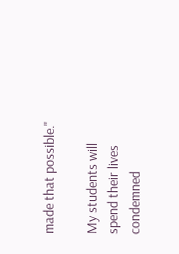made that possible."

My students will spend their lives condemned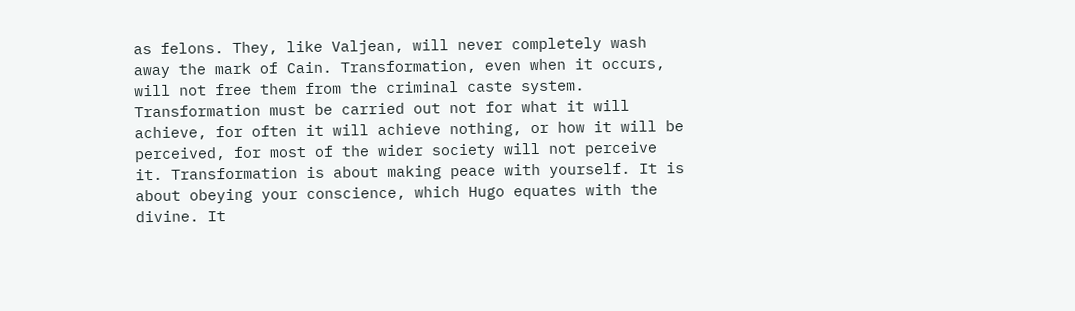as felons. They, like Valjean, will never completely wash away the mark of Cain. Transformation, even when it occurs, will not free them from the criminal caste system. Transformation must be carried out not for what it will achieve, for often it will achieve nothing, or how it will be perceived, for most of the wider society will not perceive it. Transformation is about making peace with yourself. It is about obeying your conscience, which Hugo equates with the divine. It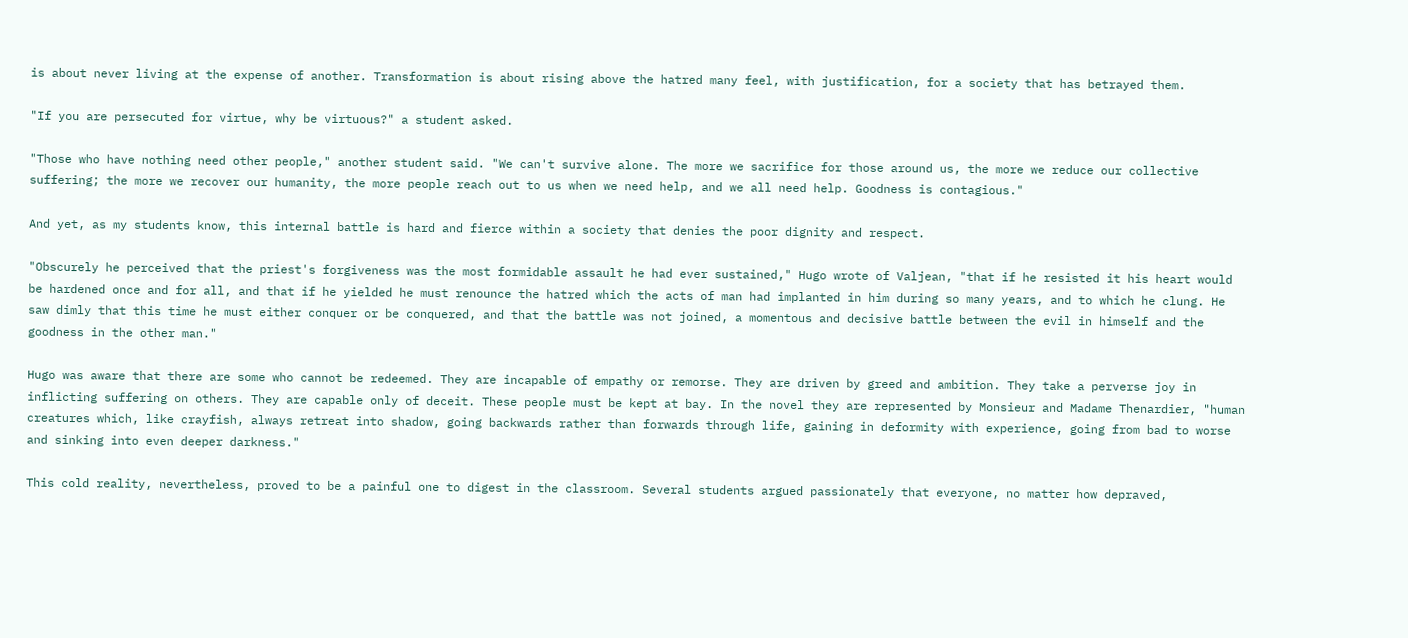is about never living at the expense of another. Transformation is about rising above the hatred many feel, with justification, for a society that has betrayed them.

"If you are persecuted for virtue, why be virtuous?" a student asked.

"Those who have nothing need other people," another student said. "We can't survive alone. The more we sacrifice for those around us, the more we reduce our collective suffering; the more we recover our humanity, the more people reach out to us when we need help, and we all need help. Goodness is contagious."

And yet, as my students know, this internal battle is hard and fierce within a society that denies the poor dignity and respect.

"Obscurely he perceived that the priest's forgiveness was the most formidable assault he had ever sustained," Hugo wrote of Valjean, "that if he resisted it his heart would be hardened once and for all, and that if he yielded he must renounce the hatred which the acts of man had implanted in him during so many years, and to which he clung. He saw dimly that this time he must either conquer or be conquered, and that the battle was not joined, a momentous and decisive battle between the evil in himself and the goodness in the other man."

Hugo was aware that there are some who cannot be redeemed. They are incapable of empathy or remorse. They are driven by greed and ambition. They take a perverse joy in inflicting suffering on others. They are capable only of deceit. These people must be kept at bay. In the novel they are represented by Monsieur and Madame Thenardier, "human creatures which, like crayfish, always retreat into shadow, going backwards rather than forwards through life, gaining in deformity with experience, going from bad to worse and sinking into even deeper darkness."

This cold reality, nevertheless, proved to be a painful one to digest in the classroom. Several students argued passionately that everyone, no matter how depraved,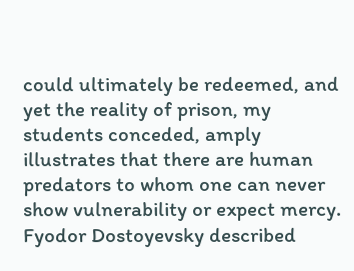could ultimately be redeemed, and yet the reality of prison, my students conceded, amply illustrates that there are human predators to whom one can never show vulnerability or expect mercy. Fyodor Dostoyevsky described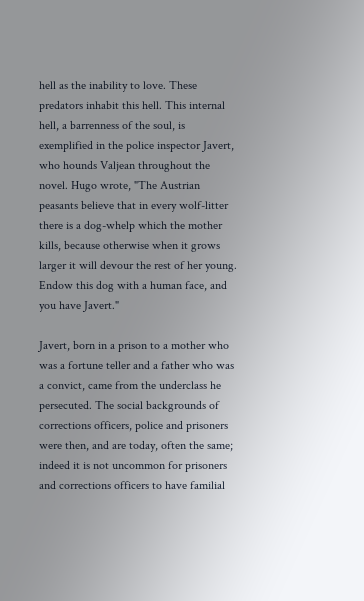hell as the inability to love. These predators inhabit this hell. This internal hell, a barrenness of the soul, is exemplified in the police inspector Javert, who hounds Valjean throughout the novel. Hugo wrote, "The Austrian peasants believe that in every wolf-litter there is a dog-whelp which the mother kills, because otherwise when it grows larger it will devour the rest of her young. Endow this dog with a human face, and you have Javert."

Javert, born in a prison to a mother who was a fortune teller and a father who was a convict, came from the underclass he persecuted. The social backgrounds of corrections officers, police and prisoners were then, and are today, often the same; indeed it is not uncommon for prisoners and corrections officers to have familial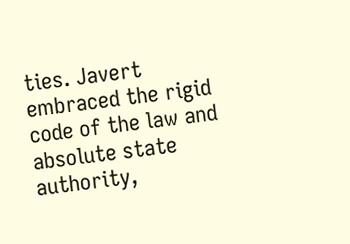ties. Javert embraced the rigid code of the law and absolute state authority,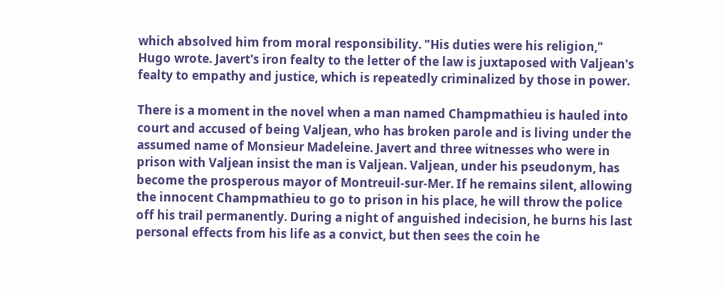which absolved him from moral responsibility. "His duties were his religion," Hugo wrote. Javert's iron fealty to the letter of the law is juxtaposed with Valjean's fealty to empathy and justice, which is repeatedly criminalized by those in power.

There is a moment in the novel when a man named Champmathieu is hauled into court and accused of being Valjean, who has broken parole and is living under the assumed name of Monsieur Madeleine. Javert and three witnesses who were in prison with Valjean insist the man is Valjean. Valjean, under his pseudonym, has become the prosperous mayor of Montreuil-sur-Mer. If he remains silent, allowing the innocent Champmathieu to go to prison in his place, he will throw the police off his trail permanently. During a night of anguished indecision, he burns his last personal effects from his life as a convict, but then sees the coin he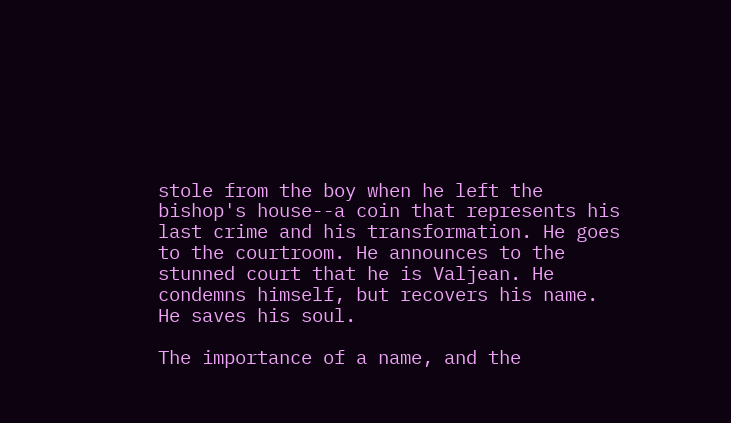stole from the boy when he left the bishop's house--a coin that represents his last crime and his transformation. He goes to the courtroom. He announces to the stunned court that he is Valjean. He condemns himself, but recovers his name. He saves his soul.

The importance of a name, and the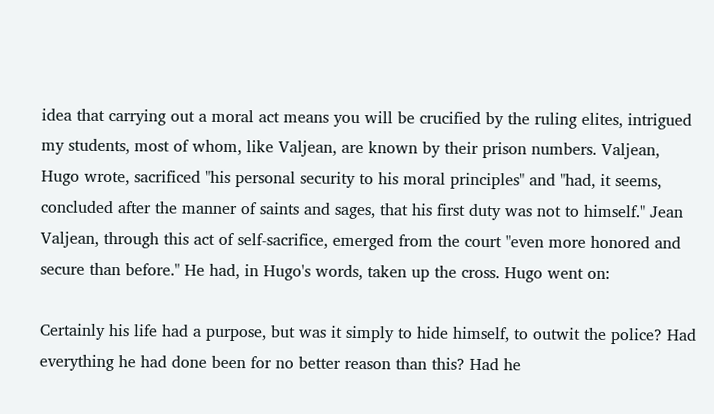idea that carrying out a moral act means you will be crucified by the ruling elites, intrigued my students, most of whom, like Valjean, are known by their prison numbers. Valjean, Hugo wrote, sacrificed "his personal security to his moral principles" and "had, it seems, concluded after the manner of saints and sages, that his first duty was not to himself." Jean Valjean, through this act of self-sacrifice, emerged from the court "even more honored and secure than before." He had, in Hugo's words, taken up the cross. Hugo went on:

Certainly his life had a purpose, but was it simply to hide himself, to outwit the police? Had everything he had done been for no better reason than this? Had he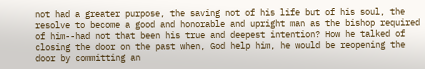not had a greater purpose, the saving not of his life but of his soul, the resolve to become a good and honorable and upright man as the bishop required of him--had not that been his true and deepest intention? How he talked of closing the door on the past when, God help him, he would be reopening the door by committing an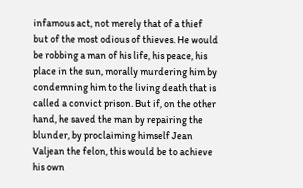infamous act, not merely that of a thief but of the most odious of thieves. He would be robbing a man of his life, his peace, his place in the sun, morally murdering him by condemning him to the living death that is called a convict prison. But if, on the other hand, he saved the man by repairing the blunder, by proclaiming himself Jean Valjean the felon, this would be to achieve his own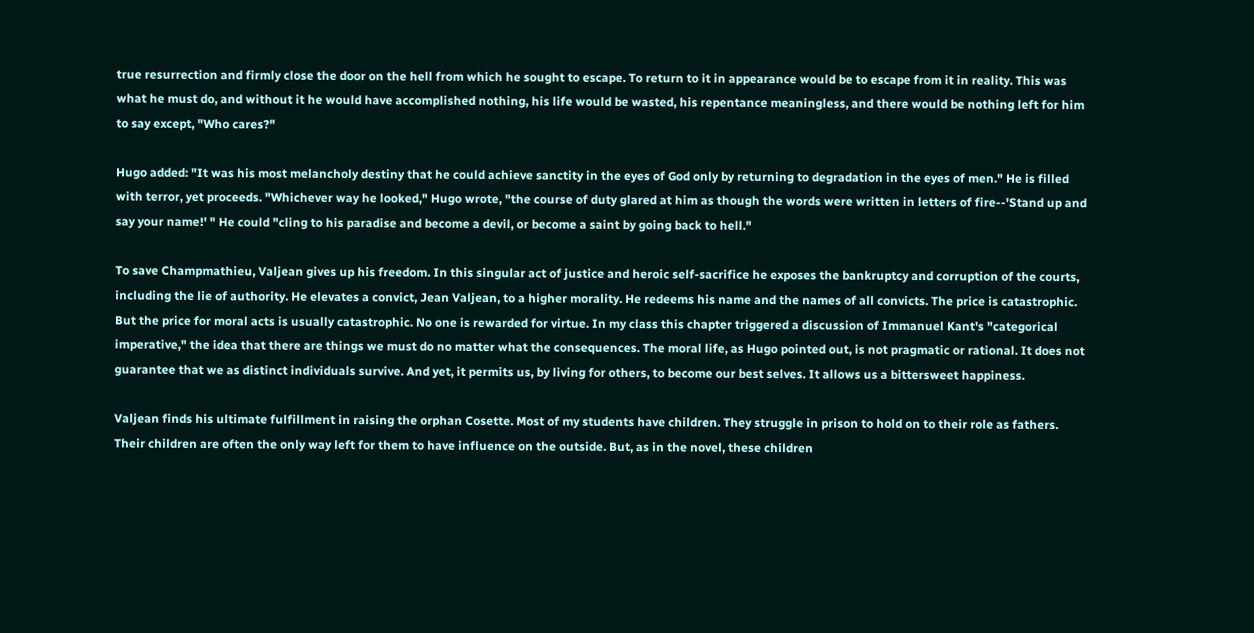true resurrection and firmly close the door on the hell from which he sought to escape. To return to it in appearance would be to escape from it in reality. This was what he must do, and without it he would have accomplished nothing, his life would be wasted, his repentance meaningless, and there would be nothing left for him to say except, "Who cares?"

Hugo added: "It was his most melancholy destiny that he could achieve sanctity in the eyes of God only by returning to degradation in the eyes of men." He is filled with terror, yet proceeds. "Whichever way he looked," Hugo wrote, "the course of duty glared at him as though the words were written in letters of fire--'Stand up and say your name!' " He could "cling to his paradise and become a devil, or become a saint by going back to hell."

To save Champmathieu, Valjean gives up his freedom. In this singular act of justice and heroic self-sacrifice he exposes the bankruptcy and corruption of the courts, including the lie of authority. He elevates a convict, Jean Valjean, to a higher morality. He redeems his name and the names of all convicts. The price is catastrophic. But the price for moral acts is usually catastrophic. No one is rewarded for virtue. In my class this chapter triggered a discussion of Immanuel Kant's "categorical imperative," the idea that there are things we must do no matter what the consequences. The moral life, as Hugo pointed out, is not pragmatic or rational. It does not guarantee that we as distinct individuals survive. And yet, it permits us, by living for others, to become our best selves. It allows us a bittersweet happiness.

Valjean finds his ultimate fulfillment in raising the orphan Cosette. Most of my students have children. They struggle in prison to hold on to their role as fathers. Their children are often the only way left for them to have influence on the outside. But, as in the novel, these children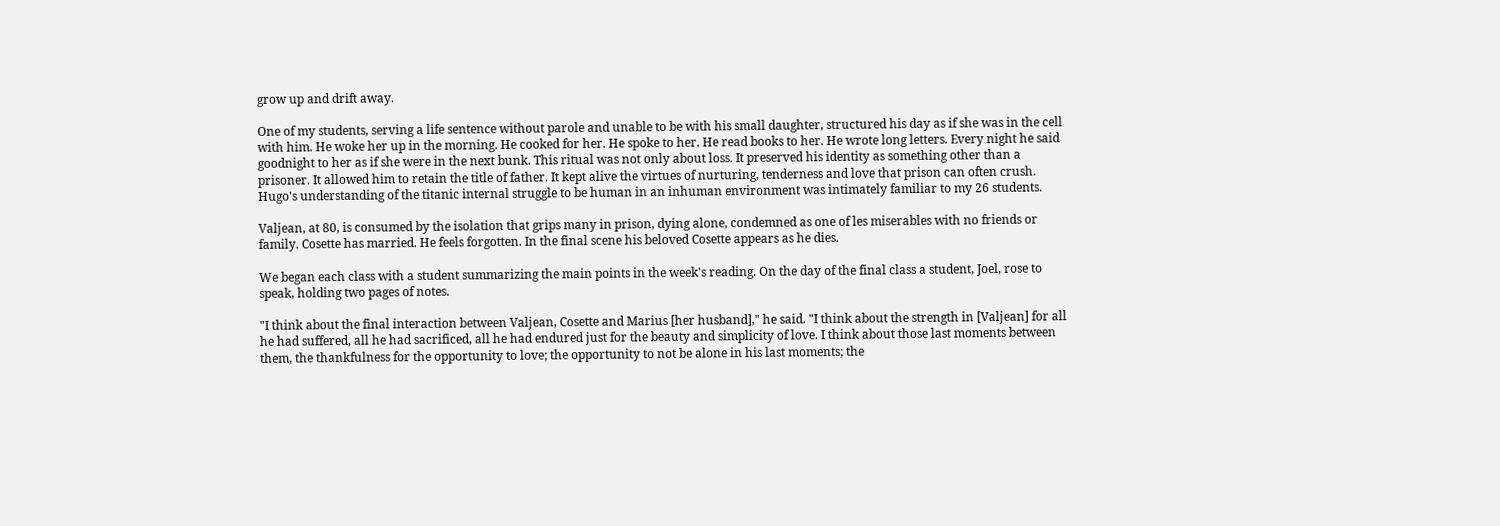grow up and drift away.

One of my students, serving a life sentence without parole and unable to be with his small daughter, structured his day as if she was in the cell with him. He woke her up in the morning. He cooked for her. He spoke to her. He read books to her. He wrote long letters. Every night he said goodnight to her as if she were in the next bunk. This ritual was not only about loss. It preserved his identity as something other than a prisoner. It allowed him to retain the title of father. It kept alive the virtues of nurturing, tenderness and love that prison can often crush. Hugo's understanding of the titanic internal struggle to be human in an inhuman environment was intimately familiar to my 26 students.

Valjean, at 80, is consumed by the isolation that grips many in prison, dying alone, condemned as one of les miserables with no friends or family. Cosette has married. He feels forgotten. In the final scene his beloved Cosette appears as he dies.

We began each class with a student summarizing the main points in the week's reading. On the day of the final class a student, Joel, rose to speak, holding two pages of notes.

"I think about the final interaction between Valjean, Cosette and Marius [her husband]," he said. "I think about the strength in [Valjean] for all he had suffered, all he had sacrificed, all he had endured just for the beauty and simplicity of love. I think about those last moments between them, the thankfulness for the opportunity to love; the opportunity to not be alone in his last moments; the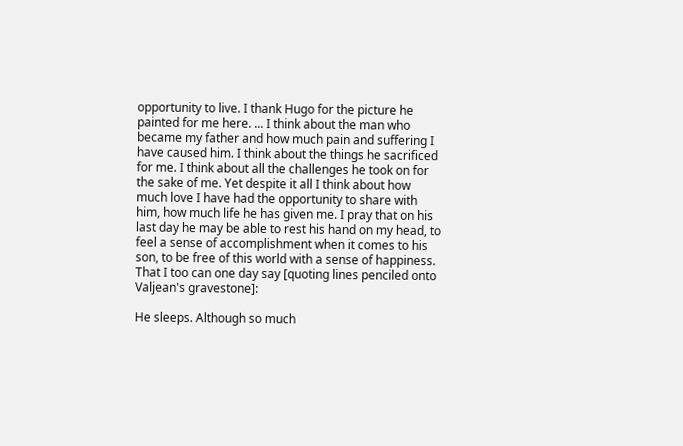opportunity to live. I thank Hugo for the picture he painted for me here. ... I think about the man who became my father and how much pain and suffering I have caused him. I think about the things he sacrificed for me. I think about all the challenges he took on for the sake of me. Yet despite it all I think about how much love I have had the opportunity to share with him, how much life he has given me. I pray that on his last day he may be able to rest his hand on my head, to feel a sense of accomplishment when it comes to his son, to be free of this world with a sense of happiness. That I too can one day say [quoting lines penciled onto Valjean's gravestone]:

He sleeps. Although so much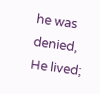he was denied,
He lived;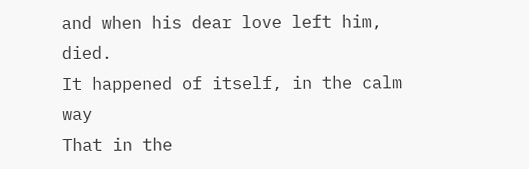and when his dear love left him, died.
It happened of itself, in the calm way
That in the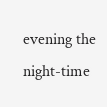evening the night-time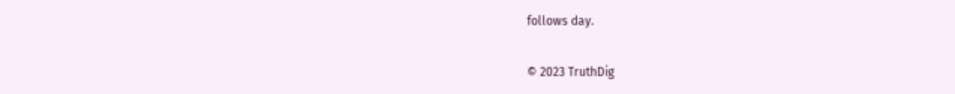follows day.

© 2023 TruthDig